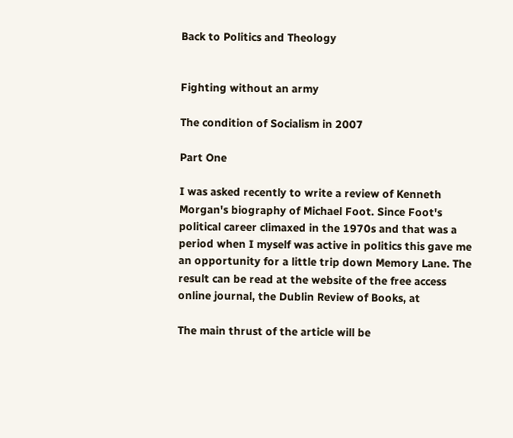Back to Politics and Theology


Fighting without an army

The condition of Socialism in 2007

Part One

I was asked recently to write a review of Kenneth Morgan's biography of Michael Foot. Since Foot's political career climaxed in the 1970s and that was a period when I myself was active in politics this gave me an opportunity for a little trip down Memory Lane. The result can be read at the website of the free access online journal, the Dublin Review of Books, at

The main thrust of the article will be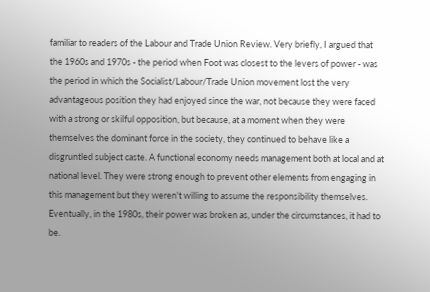familiar to readers of the Labour and Trade Union Review. Very briefly, I argued that the 1960s and 1970s - the period when Foot was closest to the levers of power - was the period in which the Socialist/Labour/Trade Union movement lost the very advantageous position they had enjoyed since the war, not because they were faced with a strong or skilful opposition, but because, at a moment when they were themselves the dominant force in the society, they continued to behave like a disgruntled subject caste. A functional economy needs management both at local and at national level. They were strong enough to prevent other elements from engaging in this management but they weren't willing to assume the responsibility themselves. Eventually, in the 1980s, their power was broken as, under the circumstances, it had to be.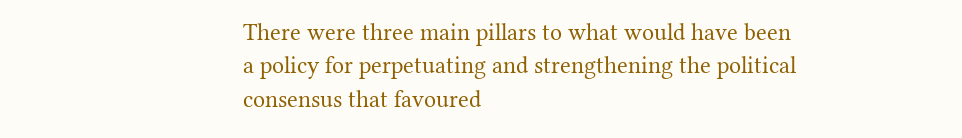There were three main pillars to what would have been a policy for perpetuating and strengthening the political consensus that favoured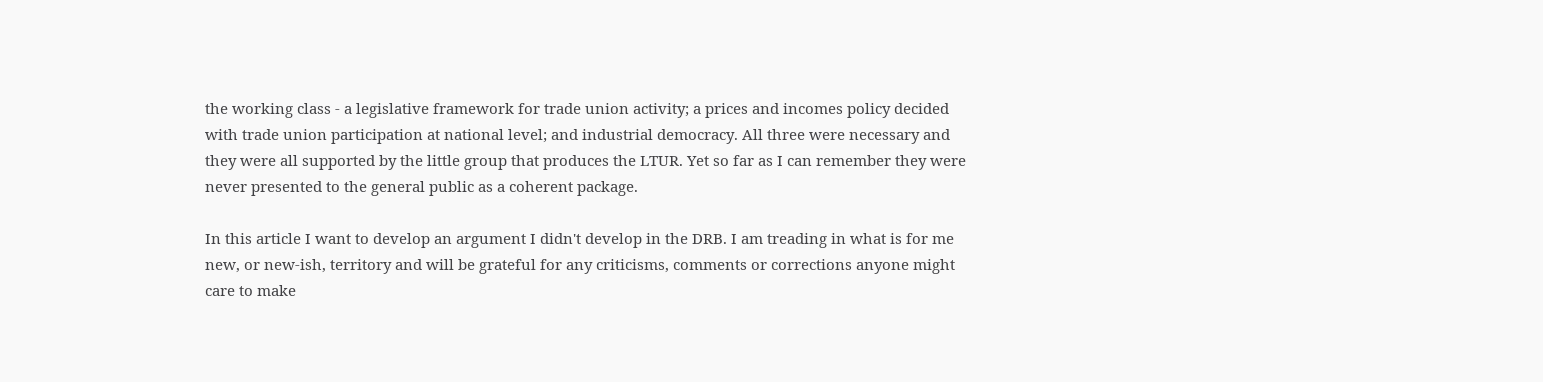the working class - a legislative framework for trade union activity; a prices and incomes policy decided with trade union participation at national level; and industrial democracy. All three were necessary and they were all supported by the little group that produces the LTUR. Yet so far as I can remember they were never presented to the general public as a coherent package.

In this article I want to develop an argument I didn't develop in the DRB. I am treading in what is for me new, or new-ish, territory and will be grateful for any criticisms, comments or corrections anyone might care to make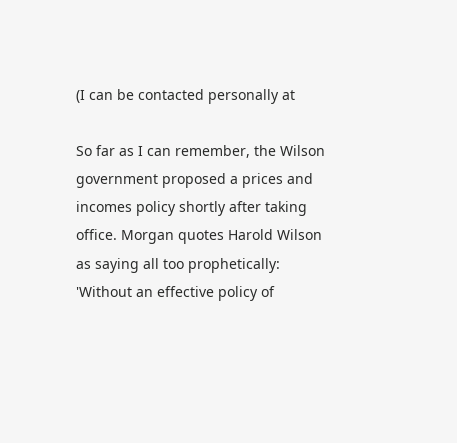(I can be contacted personally at

So far as I can remember, the Wilson government proposed a prices and incomes policy shortly after taking office. Morgan quotes Harold Wilson as saying all too prophetically: 'Without an effective policy of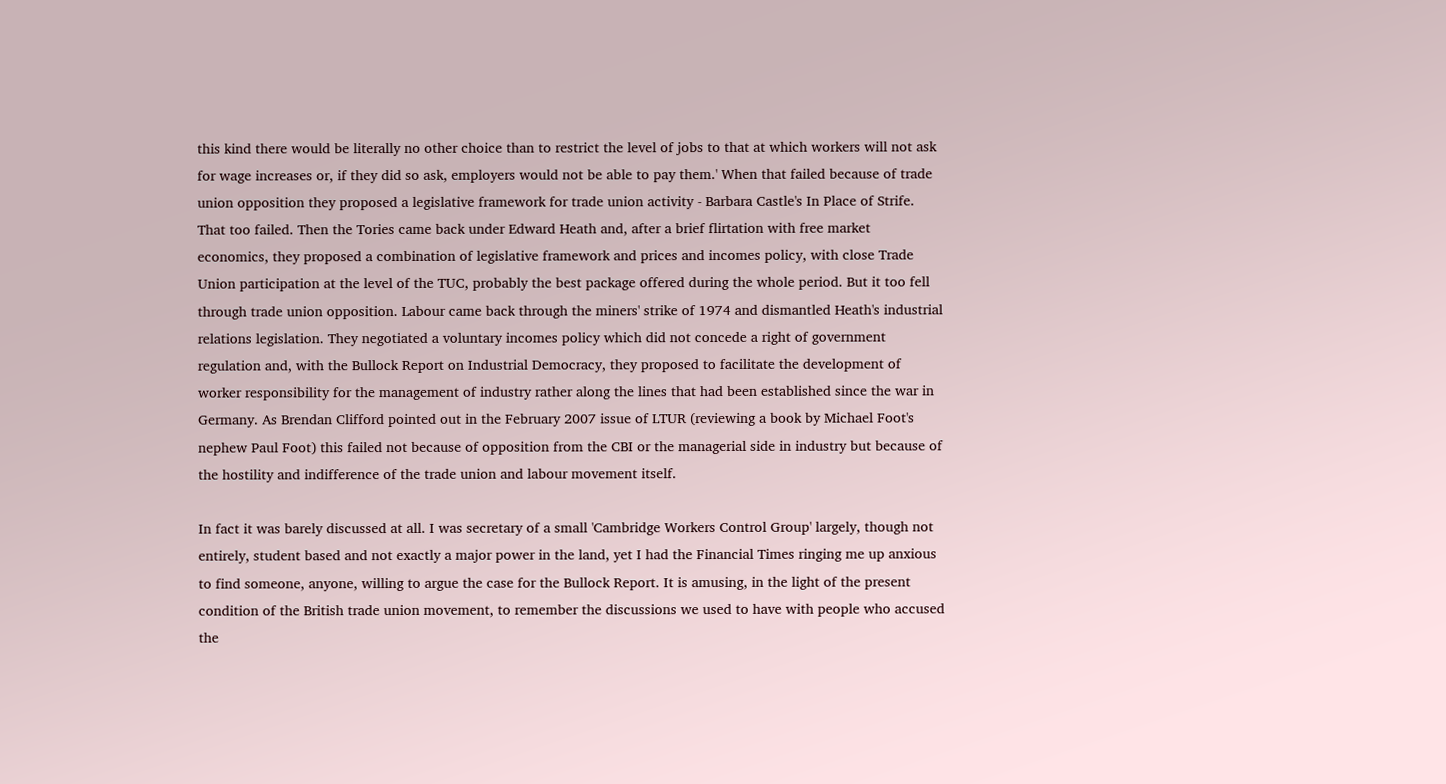this kind there would be literally no other choice than to restrict the level of jobs to that at which workers will not ask for wage increases or, if they did so ask, employers would not be able to pay them.' When that failed because of trade union opposition they proposed a legislative framework for trade union activity - Barbara Castle's In Place of Strife. That too failed. Then the Tories came back under Edward Heath and, after a brief flirtation with free market economics, they proposed a combination of legislative framework and prices and incomes policy, with close Trade Union participation at the level of the TUC, probably the best package offered during the whole period. But it too fell through trade union opposition. Labour came back through the miners' strike of 1974 and dismantled Heath's industrial relations legislation. They negotiated a voluntary incomes policy which did not concede a right of government regulation and, with the Bullock Report on Industrial Democracy, they proposed to facilitate the development of worker responsibility for the management of industry rather along the lines that had been established since the war in Germany. As Brendan Clifford pointed out in the February 2007 issue of LTUR (reviewing a book by Michael Foot's nephew Paul Foot) this failed not because of opposition from the CBI or the managerial side in industry but because of the hostility and indifference of the trade union and labour movement itself.

In fact it was barely discussed at all. I was secretary of a small 'Cambridge Workers Control Group' largely, though not entirely, student based and not exactly a major power in the land, yet I had the Financial Times ringing me up anxious to find someone, anyone, willing to argue the case for the Bullock Report. It is amusing, in the light of the present condition of the British trade union movement, to remember the discussions we used to have with people who accused the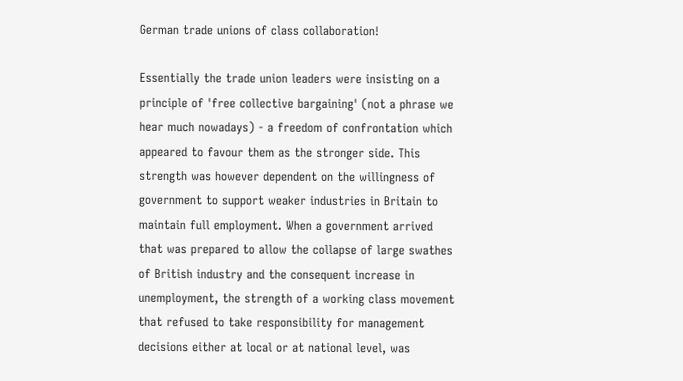German trade unions of class collaboration!

Essentially the trade union leaders were insisting on a principle of 'free collective bargaining' (not a phrase we hear much nowadays) - a freedom of confrontation which appeared to favour them as the stronger side. This strength was however dependent on the willingness of government to support weaker industries in Britain to maintain full employment. When a government arrived that was prepared to allow the collapse of large swathes of British industry and the consequent increase in unemployment, the strength of a working class movement that refused to take responsibility for management decisions either at local or at national level, was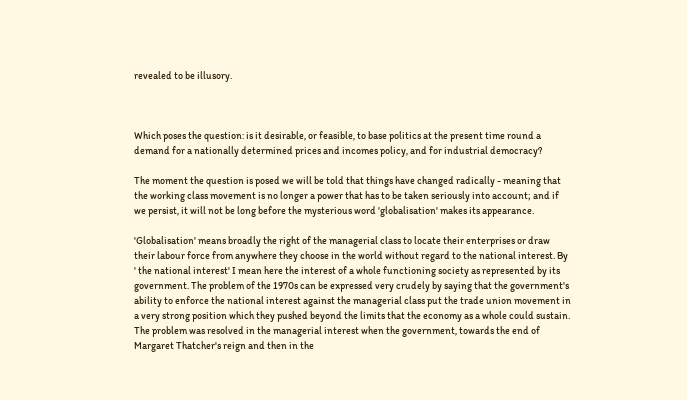revealed to be illusory.



Which poses the question: is it desirable, or feasible, to base politics at the present time round a demand for a nationally determined prices and incomes policy, and for industrial democracy?

The moment the question is posed we will be told that things have changed radically - meaning that the working class movement is no longer a power that has to be taken seriously into account; and if we persist, it will not be long before the mysterious word 'globalisation' makes its appearance.

'Globalisation' means broadly the right of the managerial class to locate their enterprises or draw their labour force from anywhere they choose in the world without regard to the national interest. By ' the national interest' I mean here the interest of a whole functioning society as represented by its government. The problem of the 1970s can be expressed very crudely by saying that the government's ability to enforce the national interest against the managerial class put the trade union movement in a very strong position which they pushed beyond the limits that the economy as a whole could sustain. The problem was resolved in the managerial interest when the government, towards the end of Margaret Thatcher's reign and then in the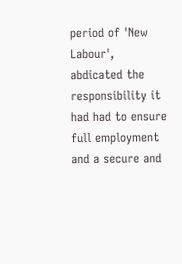period of 'New Labour', abdicated the responsibility it had had to ensure full employment and a secure and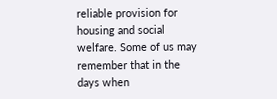reliable provision for housing and social welfare. Some of us may remember that in the days when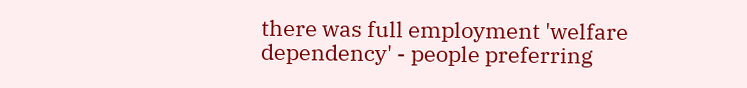there was full employment 'welfare dependency' - people preferring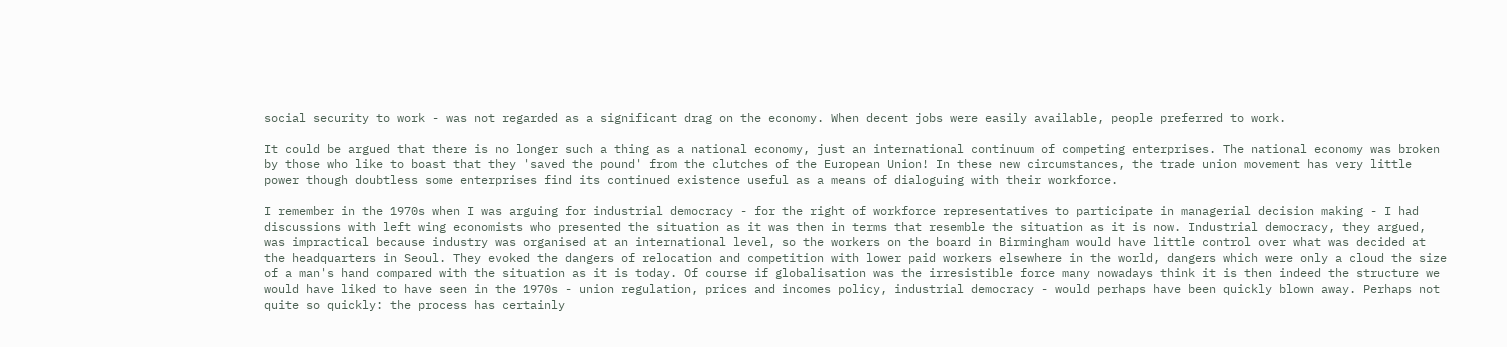social security to work - was not regarded as a significant drag on the economy. When decent jobs were easily available, people preferred to work.

It could be argued that there is no longer such a thing as a national economy, just an international continuum of competing enterprises. The national economy was broken by those who like to boast that they 'saved the pound' from the clutches of the European Union! In these new circumstances, the trade union movement has very little power though doubtless some enterprises find its continued existence useful as a means of dialoguing with their workforce.

I remember in the 1970s when I was arguing for industrial democracy - for the right of workforce representatives to participate in managerial decision making - I had discussions with left wing economists who presented the situation as it was then in terms that resemble the situation as it is now. Industrial democracy, they argued, was impractical because industry was organised at an international level, so the workers on the board in Birmingham would have little control over what was decided at the headquarters in Seoul. They evoked the dangers of relocation and competition with lower paid workers elsewhere in the world, dangers which were only a cloud the size of a man's hand compared with the situation as it is today. Of course if globalisation was the irresistible force many nowadays think it is then indeed the structure we would have liked to have seen in the 1970s - union regulation, prices and incomes policy, industrial democracy - would perhaps have been quickly blown away. Perhaps not quite so quickly: the process has certainly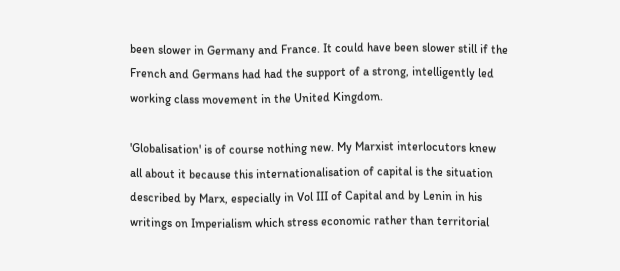been slower in Germany and France. It could have been slower still if the French and Germans had had the support of a strong, intelligently led working class movement in the United Kingdom.

'Globalisation' is of course nothing new. My Marxist interlocutors knew all about it because this internationalisation of capital is the situation described by Marx, especially in Vol III of Capital and by Lenin in his writings on Imperialism which stress economic rather than territorial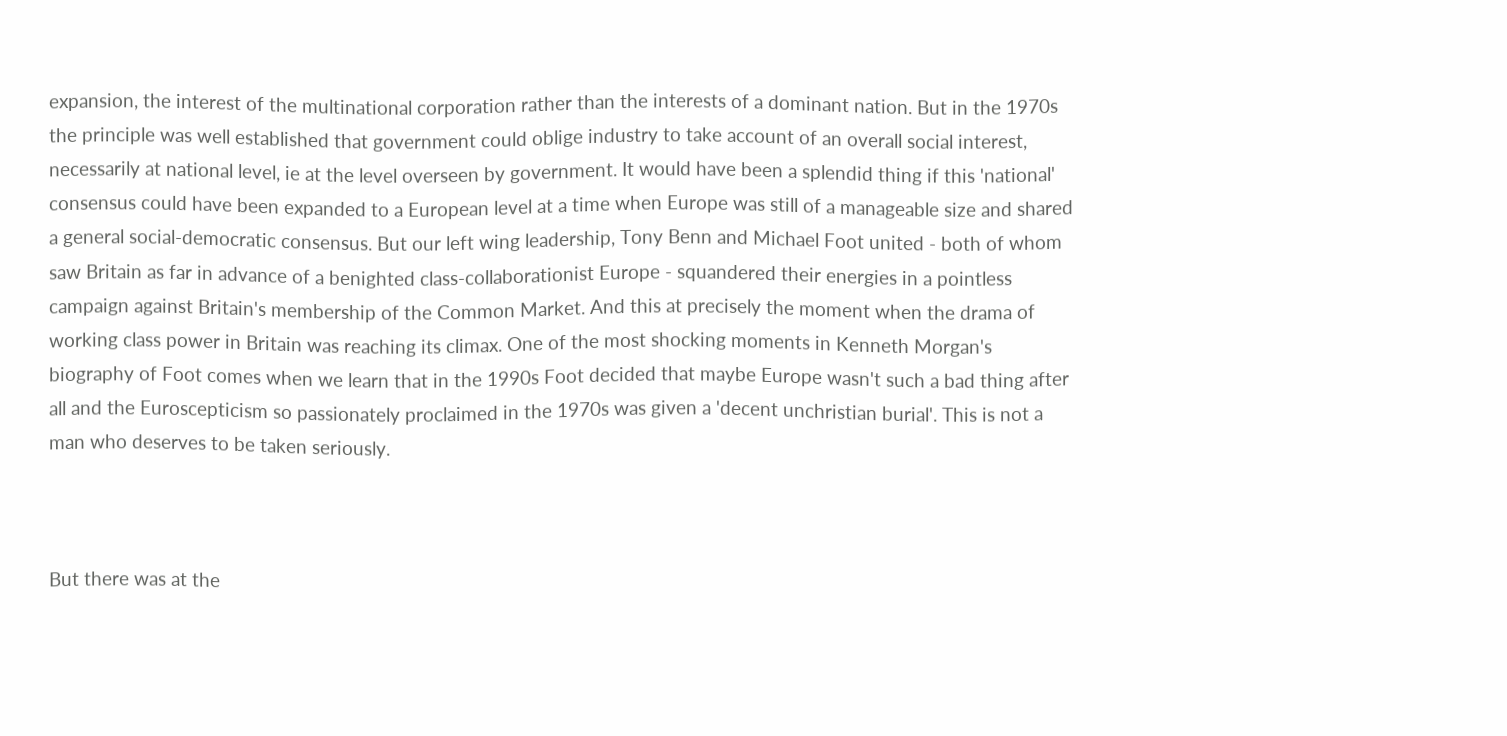expansion, the interest of the multinational corporation rather than the interests of a dominant nation. But in the 1970s the principle was well established that government could oblige industry to take account of an overall social interest, necessarily at national level, ie at the level overseen by government. It would have been a splendid thing if this 'national' consensus could have been expanded to a European level at a time when Europe was still of a manageable size and shared a general social-democratic consensus. But our left wing leadership, Tony Benn and Michael Foot united - both of whom saw Britain as far in advance of a benighted class-collaborationist Europe - squandered their energies in a pointless campaign against Britain's membership of the Common Market. And this at precisely the moment when the drama of working class power in Britain was reaching its climax. One of the most shocking moments in Kenneth Morgan's biography of Foot comes when we learn that in the 1990s Foot decided that maybe Europe wasn't such a bad thing after all and the Euroscepticism so passionately proclaimed in the 1970s was given a 'decent unchristian burial'. This is not a man who deserves to be taken seriously.



But there was at the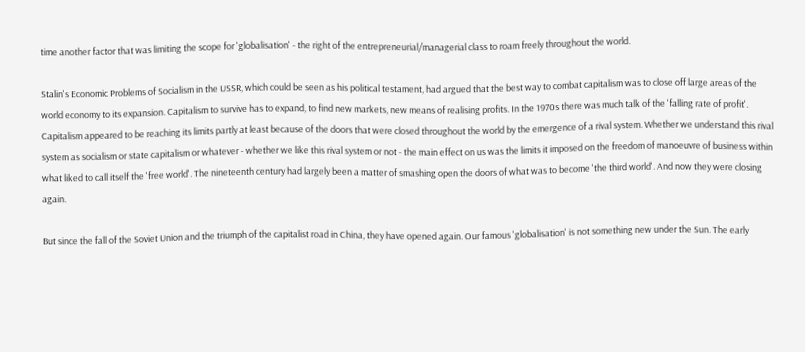time another factor that was limiting the scope for 'globalisation' - the right of the entrepreneurial/managerial class to roam freely throughout the world.

Stalin's Economic Problems of Socialism in the USSR, which could be seen as his political testament, had argued that the best way to combat capitalism was to close off large areas of the world economy to its expansion. Capitalism to survive has to expand, to find new markets, new means of realising profits. In the 1970s there was much talk of the 'falling rate of profit'. Capitalism appeared to be reaching its limits partly at least because of the doors that were closed throughout the world by the emergence of a rival system. Whether we understand this rival system as socialism or state capitalism or whatever - whether we like this rival system or not - the main effect on us was the limits it imposed on the freedom of manoeuvre of business within what liked to call itself the 'free world'. The nineteenth century had largely been a matter of smashing open the doors of what was to become 'the third world'. And now they were closing again.

But since the fall of the Soviet Union and the triumph of the capitalist road in China, they have opened again. Our famous 'globalisation' is not something new under the Sun. The early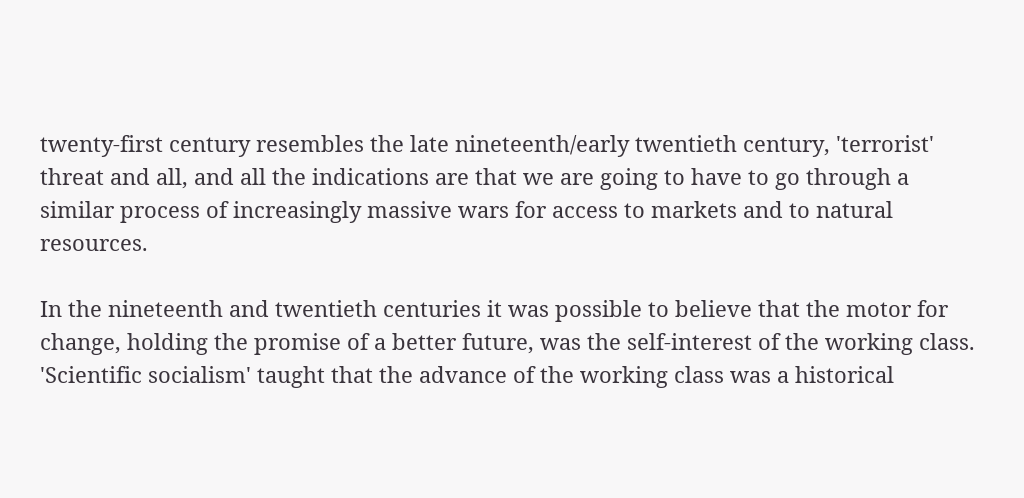twenty-first century resembles the late nineteenth/early twentieth century, 'terrorist' threat and all, and all the indications are that we are going to have to go through a similar process of increasingly massive wars for access to markets and to natural resources.

In the nineteenth and twentieth centuries it was possible to believe that the motor for change, holding the promise of a better future, was the self-interest of the working class. 'Scientific socialism' taught that the advance of the working class was a historical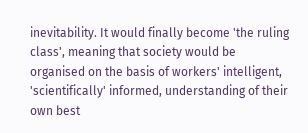inevitability. It would finally become 'the ruling class', meaning that society would be organised on the basis of workers' intelligent, 'scientifically' informed, understanding of their own best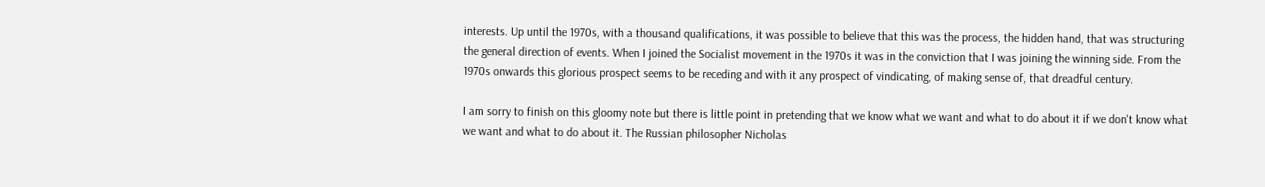interests. Up until the 1970s, with a thousand qualifications, it was possible to believe that this was the process, the hidden hand, that was structuring the general direction of events. When I joined the Socialist movement in the 1970s it was in the conviction that I was joining the winning side. From the 1970s onwards this glorious prospect seems to be receding and with it any prospect of vindicating, of making sense of, that dreadful century.

I am sorry to finish on this gloomy note but there is little point in pretending that we know what we want and what to do about it if we don't know what we want and what to do about it. The Russian philosopher Nicholas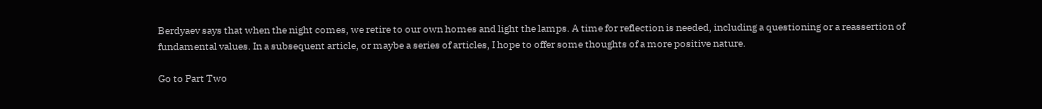Berdyaev says that when the night comes, we retire to our own homes and light the lamps. A time for reflection is needed, including a questioning or a reassertion of fundamental values. In a subsequent article, or maybe a series of articles, I hope to offer some thoughts of a more positive nature.

Go to Part Two